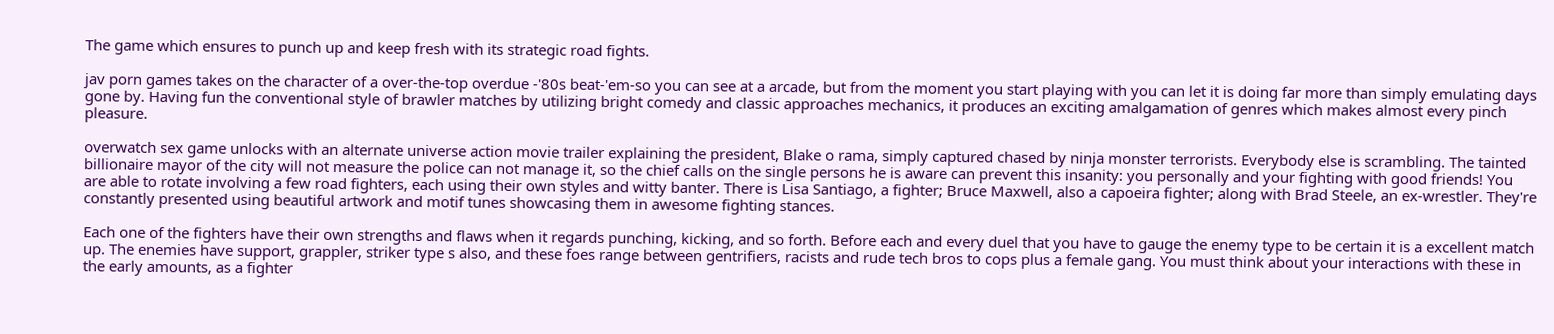The game which ensures to punch up and keep fresh with its strategic road fights.

jav porn games takes on the character of a over-the-top overdue -'80s beat-'em-so you can see at a arcade, but from the moment you start playing with you can let it is doing far more than simply emulating days gone by. Having fun the conventional style of brawler matches by utilizing bright comedy and classic approaches mechanics, it produces an exciting amalgamation of genres which makes almost every pinch pleasure.

overwatch sex game unlocks with an alternate universe action movie trailer explaining the president, Blake o rama, simply captured chased by ninja monster terrorists. Everybody else is scrambling. The tainted billionaire mayor of the city will not measure the police can not manage it, so the chief calls on the single persons he is aware can prevent this insanity: you personally and your fighting with good friends! You are able to rotate involving a few road fighters, each using their own styles and witty banter. There is Lisa Santiago, a fighter; Bruce Maxwell, also a capoeira fighter; along with Brad Steele, an ex-wrestler. They're constantly presented using beautiful artwork and motif tunes showcasing them in awesome fighting stances.

Each one of the fighters have their own strengths and flaws when it regards punching, kicking, and so forth. Before each and every duel that you have to gauge the enemy type to be certain it is a excellent match up. The enemies have support, grappler, striker type s also, and these foes range between gentrifiers, racists and rude tech bros to cops plus a female gang. You must think about your interactions with these in the early amounts, as a fighter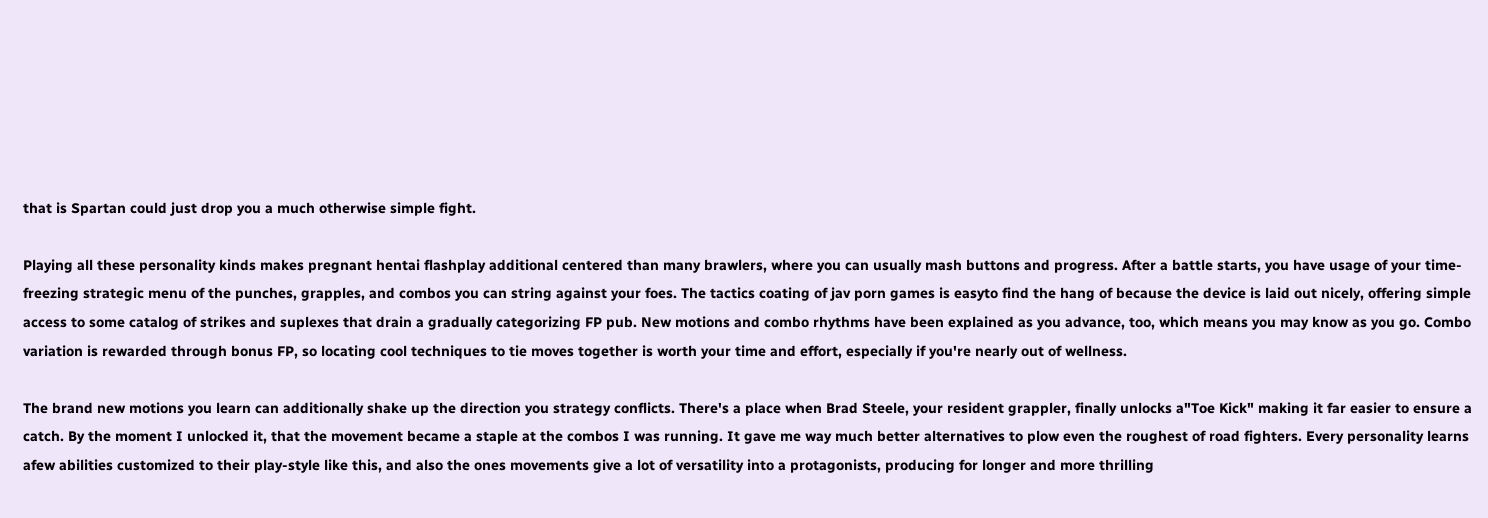that is Spartan could just drop you a much otherwise simple fight.

Playing all these personality kinds makes pregnant hentai flashplay additional centered than many brawlers, where you can usually mash buttons and progress. After a battle starts, you have usage of your time-freezing strategic menu of the punches, grapples, and combos you can string against your foes. The tactics coating of jav porn games is easyto find the hang of because the device is laid out nicely, offering simple access to some catalog of strikes and suplexes that drain a gradually categorizing FP pub. New motions and combo rhythms have been explained as you advance, too, which means you may know as you go. Combo variation is rewarded through bonus FP, so locating cool techniques to tie moves together is worth your time and effort, especially if you're nearly out of wellness.

The brand new motions you learn can additionally shake up the direction you strategy conflicts. There's a place when Brad Steele, your resident grappler, finally unlocks a"Toe Kick" making it far easier to ensure a catch. By the moment I unlocked it, that the movement became a staple at the combos I was running. It gave me way much better alternatives to plow even the roughest of road fighters. Every personality learns afew abilities customized to their play-style like this, and also the ones movements give a lot of versatility into a protagonists, producing for longer and more thrilling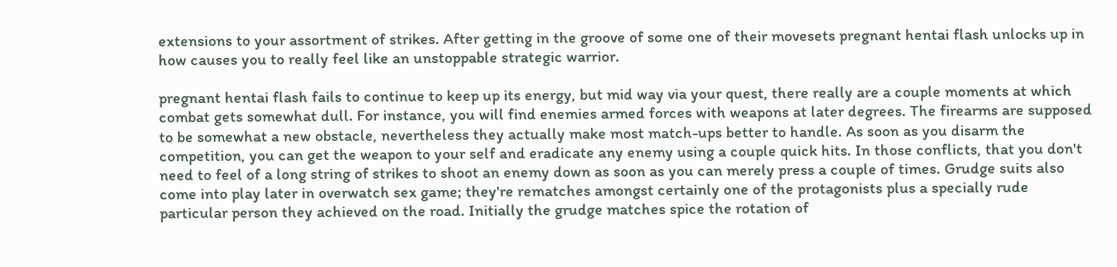extensions to your assortment of strikes. After getting in the groove of some one of their movesets pregnant hentai flash unlocks up in how causes you to really feel like an unstoppable strategic warrior.

pregnant hentai flash fails to continue to keep up its energy, but mid way via your quest, there really are a couple moments at which combat gets somewhat dull. For instance, you will find enemies armed forces with weapons at later degrees. The firearms are supposed to be somewhat a new obstacle, nevertheless they actually make most match-ups better to handle. As soon as you disarm the competition, you can get the weapon to your self and eradicate any enemy using a couple quick hits. In those conflicts, that you don't need to feel of a long string of strikes to shoot an enemy down as soon as you can merely press a couple of times. Grudge suits also come into play later in overwatch sex game; they're rematches amongst certainly one of the protagonists plus a specially rude particular person they achieved on the road. Initially the grudge matches spice the rotation of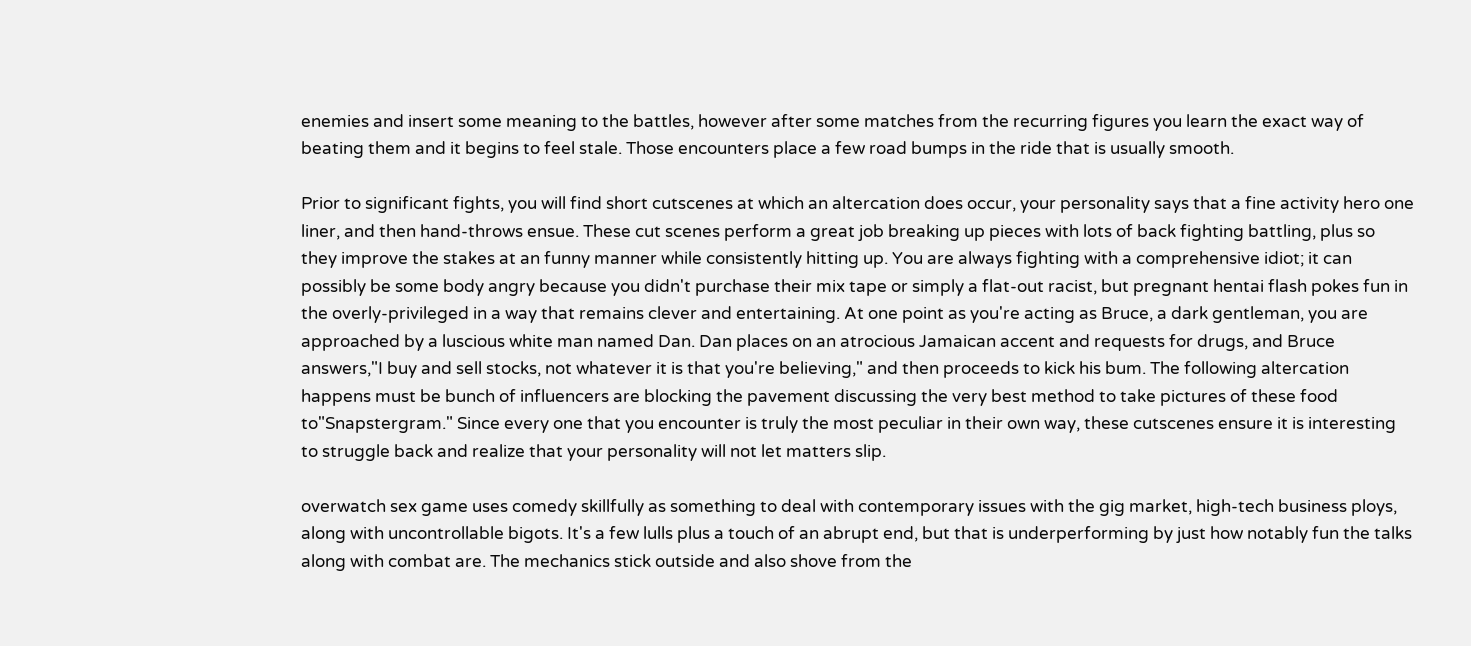enemies and insert some meaning to the battles, however after some matches from the recurring figures you learn the exact way of beating them and it begins to feel stale. Those encounters place a few road bumps in the ride that is usually smooth.

Prior to significant fights, you will find short cutscenes at which an altercation does occur, your personality says that a fine activity hero one liner, and then hand-throws ensue. These cut scenes perform a great job breaking up pieces with lots of back fighting battling, plus so they improve the stakes at an funny manner while consistently hitting up. You are always fighting with a comprehensive idiot; it can possibly be some body angry because you didn't purchase their mix tape or simply a flat-out racist, but pregnant hentai flash pokes fun in the overly-privileged in a way that remains clever and entertaining. At one point as you're acting as Bruce, a dark gentleman, you are approached by a luscious white man named Dan. Dan places on an atrocious Jamaican accent and requests for drugs, and Bruce answers,"I buy and sell stocks, not whatever it is that you're believing," and then proceeds to kick his bum. The following altercation happens must be bunch of influencers are blocking the pavement discussing the very best method to take pictures of these food to"Snapstergram." Since every one that you encounter is truly the most peculiar in their own way, these cutscenes ensure it is interesting to struggle back and realize that your personality will not let matters slip.

overwatch sex game uses comedy skillfully as something to deal with contemporary issues with the gig market, high-tech business ploys, along with uncontrollable bigots. It's a few lulls plus a touch of an abrupt end, but that is underperforming by just how notably fun the talks along with combat are. The mechanics stick outside and also shove from the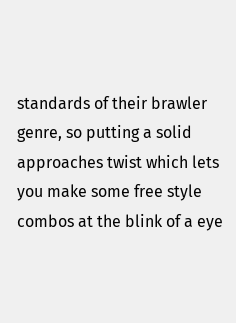standards of their brawler genre, so putting a solid approaches twist which lets you make some free style combos at the blink of a eye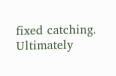fixed catching. Ultimately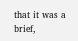that it was a brief,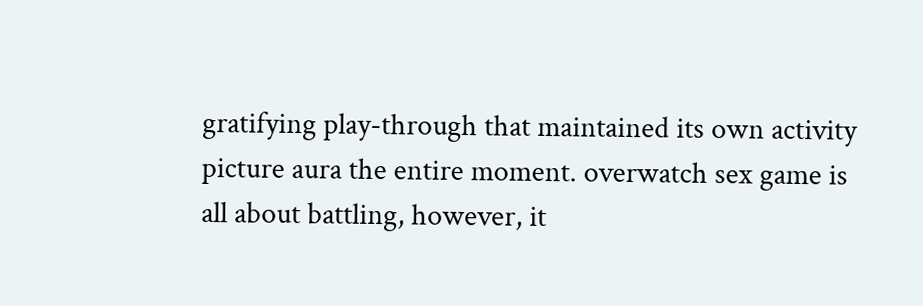gratifying play-through that maintained its own activity picture aura the entire moment. overwatch sex game is all about battling, however, it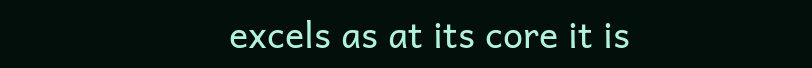excels as at its core it is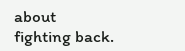about fighting back.